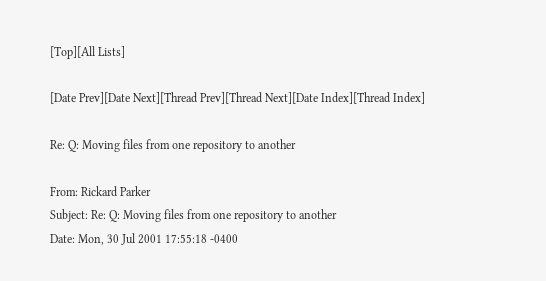[Top][All Lists]

[Date Prev][Date Next][Thread Prev][Thread Next][Date Index][Thread Index]

Re: Q: Moving files from one repository to another

From: Rickard Parker
Subject: Re: Q: Moving files from one repository to another
Date: Mon, 30 Jul 2001 17:55:18 -0400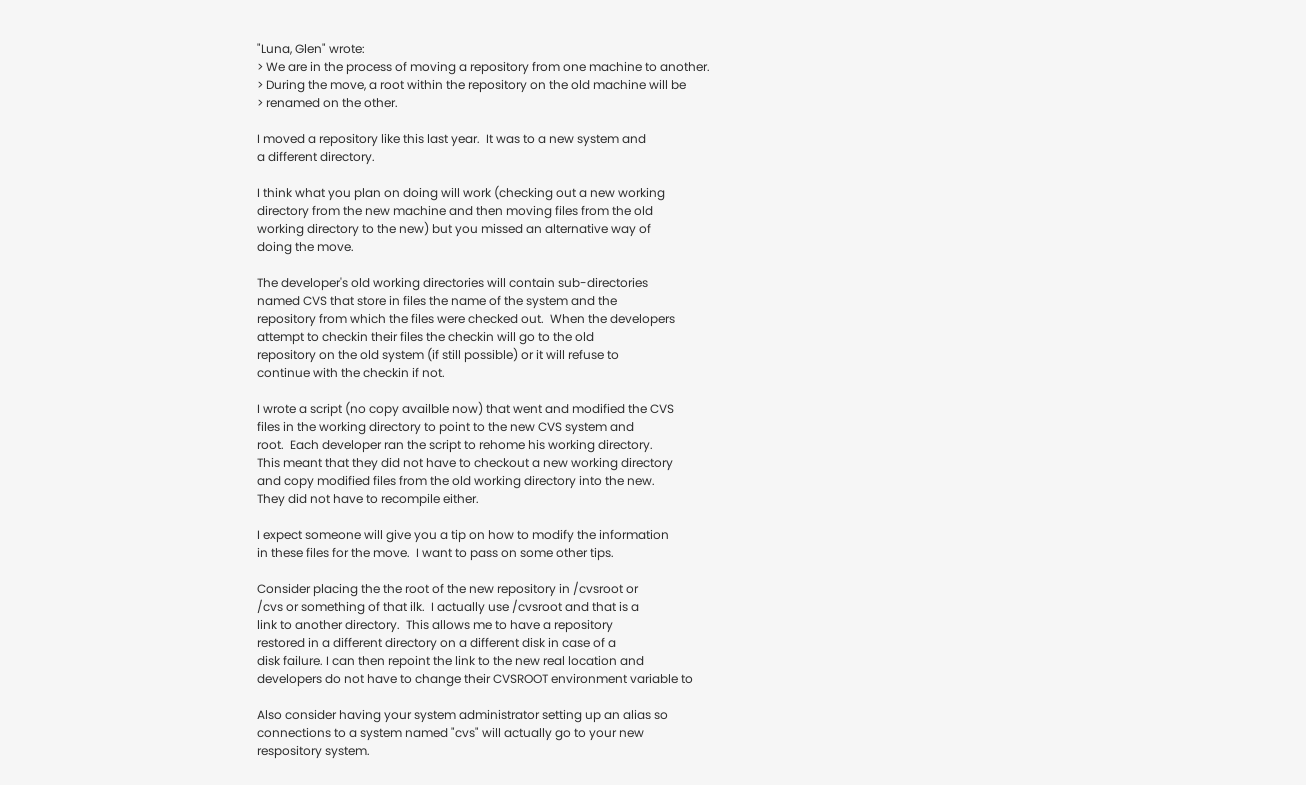"Luna, Glen" wrote:
> We are in the process of moving a repository from one machine to another.
> During the move, a root within the repository on the old machine will be
> renamed on the other.

I moved a repository like this last year.  It was to a new system and
a different directory.

I think what you plan on doing will work (checking out a new working
directory from the new machine and then moving files from the old
working directory to the new) but you missed an alternative way of
doing the move.

The developer's old working directories will contain sub-directories
named CVS that store in files the name of the system and the
repository from which the files were checked out.  When the developers
attempt to checkin their files the checkin will go to the old
repository on the old system (if still possible) or it will refuse to
continue with the checkin if not.

I wrote a script (no copy availble now) that went and modified the CVS
files in the working directory to point to the new CVS system and
root.  Each developer ran the script to rehome his working directory.
This meant that they did not have to checkout a new working directory
and copy modified files from the old working directory into the new.
They did not have to recompile either.

I expect someone will give you a tip on how to modify the information
in these files for the move.  I want to pass on some other tips.

Consider placing the the root of the new repository in /cvsroot or
/cvs or something of that ilk.  I actually use /cvsroot and that is a
link to another directory.  This allows me to have a repository
restored in a different directory on a different disk in case of a
disk failure. I can then repoint the link to the new real location and
developers do not have to change their CVSROOT environment variable to

Also consider having your system administrator setting up an alias so
connections to a system named "cvs" will actually go to your new
respository system.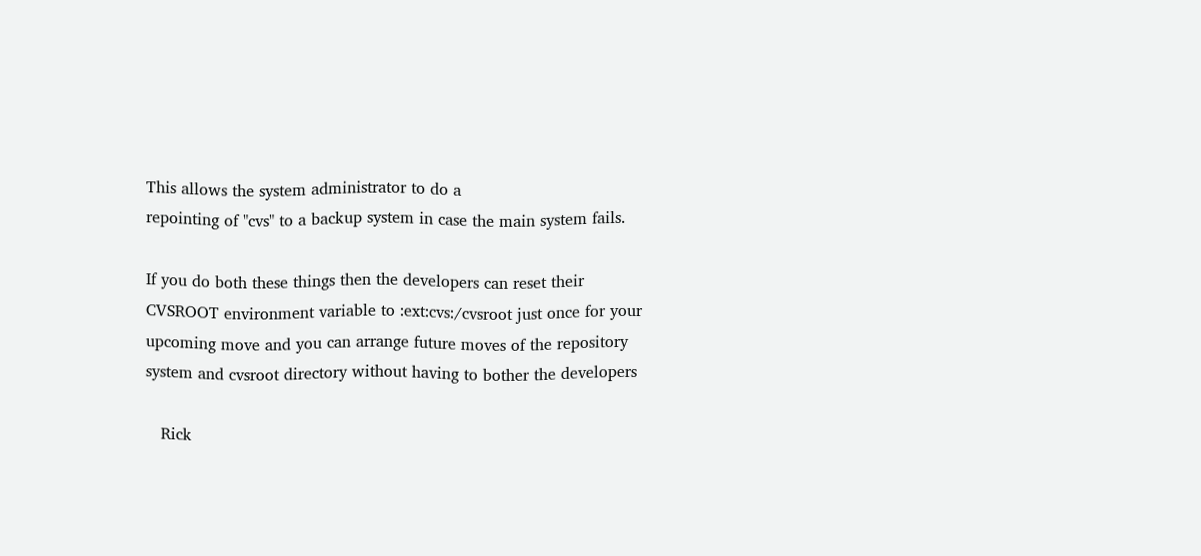This allows the system administrator to do a
repointing of "cvs" to a backup system in case the main system fails.

If you do both these things then the developers can reset their
CVSROOT environment variable to :ext:cvs:/cvsroot just once for your
upcoming move and you can arrange future moves of the repository
system and cvsroot directory without having to bother the developers

   Rick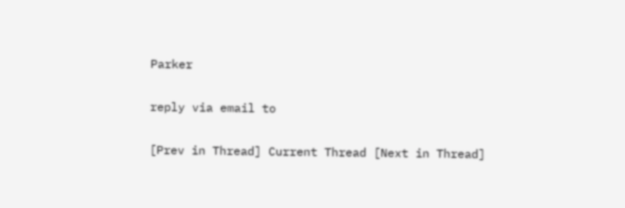Parker

reply via email to

[Prev in Thread] Current Thread [Next in Thread]